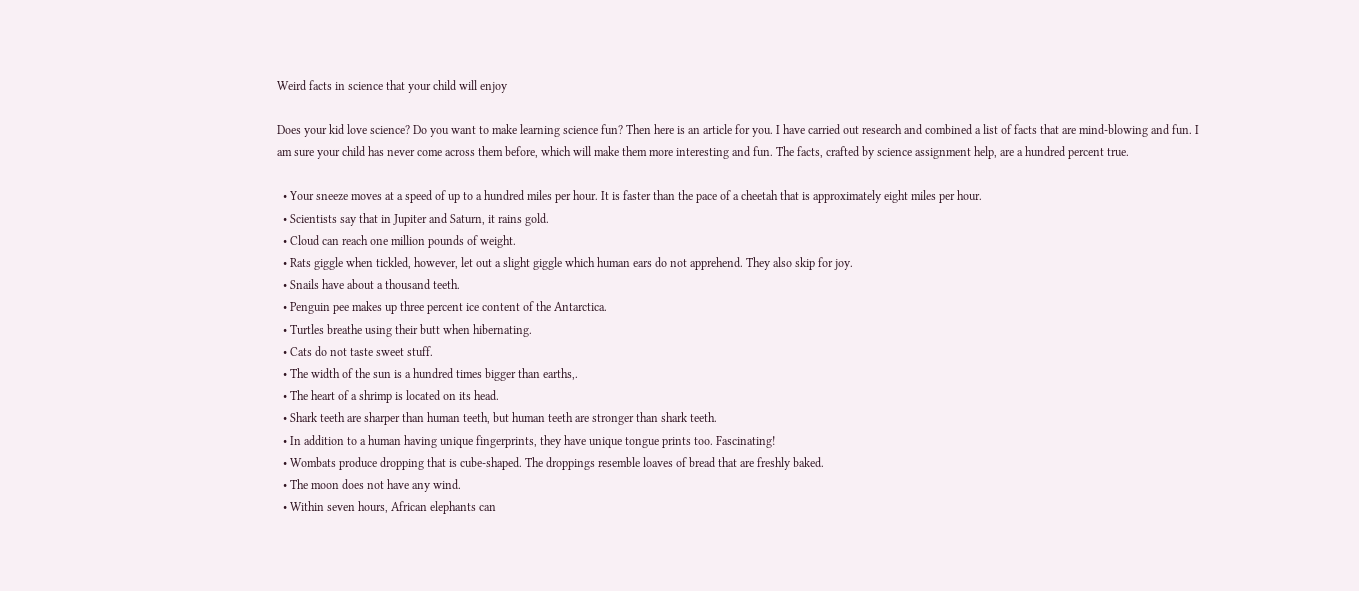Weird facts in science that your child will enjoy

Does your kid love science? Do you want to make learning science fun? Then here is an article for you. I have carried out research and combined a list of facts that are mind-blowing and fun. I am sure your child has never come across them before, which will make them more interesting and fun. The facts, crafted by science assignment help, are a hundred percent true.

  • Your sneeze moves at a speed of up to a hundred miles per hour. It is faster than the pace of a cheetah that is approximately eight miles per hour.
  • Scientists say that in Jupiter and Saturn, it rains gold.
  • Cloud can reach one million pounds of weight.
  • Rats giggle when tickled, however, let out a slight giggle which human ears do not apprehend. They also skip for joy.
  • Snails have about a thousand teeth.
  • Penguin pee makes up three percent ice content of the Antarctica.
  • Turtles breathe using their butt when hibernating.
  • Cats do not taste sweet stuff.
  • The width of the sun is a hundred times bigger than earths,.
  • The heart of a shrimp is located on its head.
  • Shark teeth are sharper than human teeth, but human teeth are stronger than shark teeth.
  • In addition to a human having unique fingerprints, they have unique tongue prints too. Fascinating!
  • Wombats produce dropping that is cube-shaped. The droppings resemble loaves of bread that are freshly baked.
  • The moon does not have any wind.
  • Within seven hours, African elephants can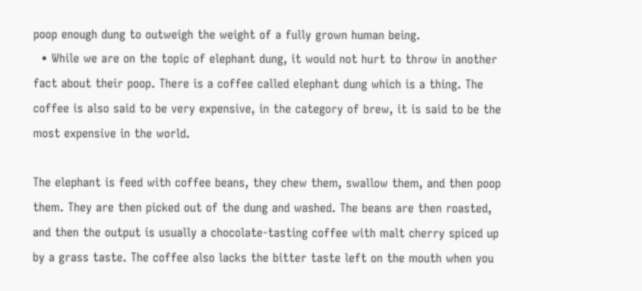poop enough dung to outweigh the weight of a fully grown human being.
  • While we are on the topic of elephant dung, it would not hurt to throw in another fact about their poop. There is a coffee called elephant dung which is a thing. The coffee is also said to be very expensive, in the category of brew, it is said to be the most expensive in the world.

The elephant is feed with coffee beans, they chew them, swallow them, and then poop them. They are then picked out of the dung and washed. The beans are then roasted, and then the output is usually a chocolate-tasting coffee with malt cherry spiced up by a grass taste. The coffee also lacks the bitter taste left on the mouth when you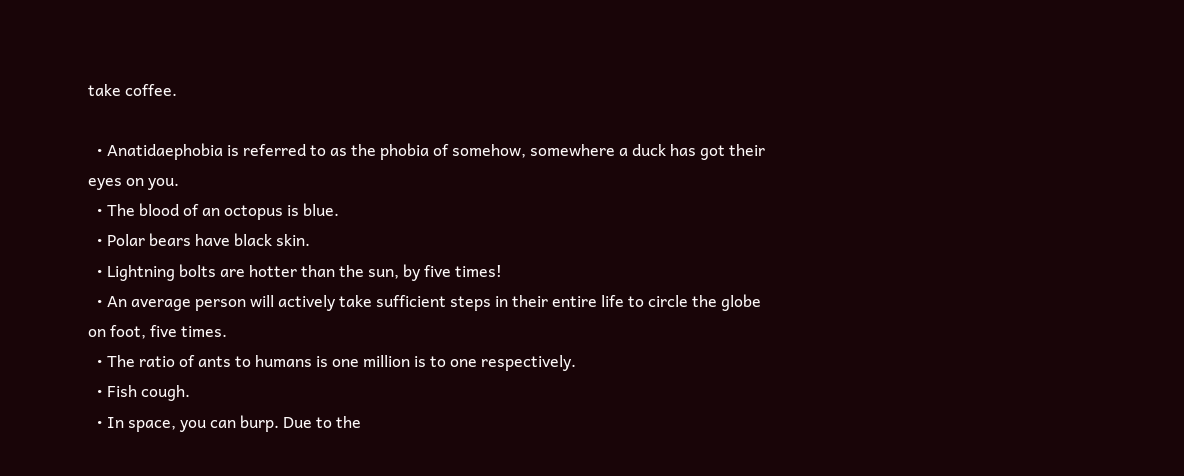take coffee.

  • Anatidaephobia is referred to as the phobia of somehow, somewhere a duck has got their eyes on you.
  • The blood of an octopus is blue.
  • Polar bears have black skin.
  • Lightning bolts are hotter than the sun, by five times!
  • An average person will actively take sufficient steps in their entire life to circle the globe on foot, five times.
  • The ratio of ants to humans is one million is to one respectively.
  • Fish cough.
  • In space, you can burp. Due to the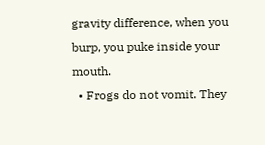gravity difference, when you burp, you puke inside your mouth.
  • Frogs do not vomit. They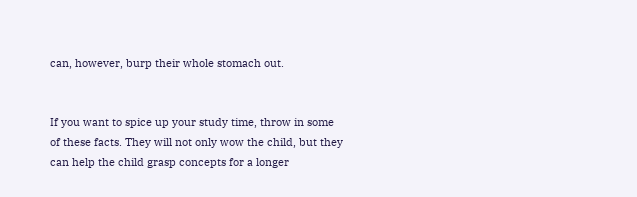can, however, burp their whole stomach out.


If you want to spice up your study time, throw in some of these facts. They will not only wow the child, but they can help the child grasp concepts for a longer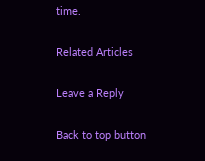time.

Related Articles

Leave a Reply

Back to top button